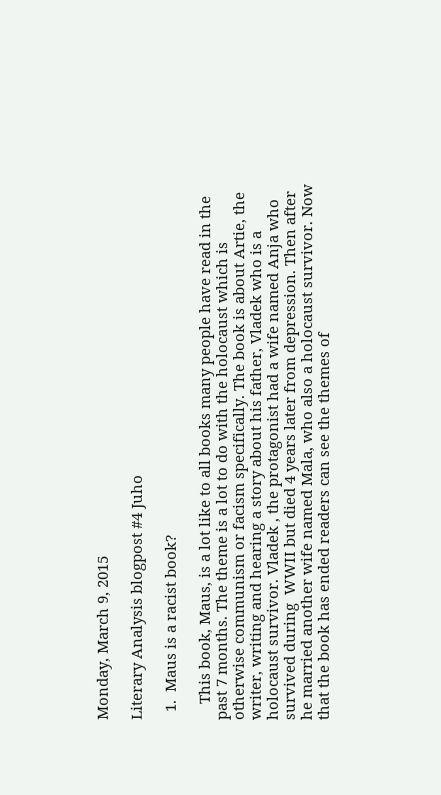Monday, March 9, 2015

Literary Analysis blogpost #4 Juho

  1.  Maus is a racist book?

    This book, Maus, is a lot like to all books many people have read in the past 7 months. The theme is a lot to do with the holocaust which is otherwise communism or facism specifically. The book is about Artie, the writer, writing and hearing a story about his father, Vladek who is a holocaust survivor. Vladek , the protagonist had a wife named Anja who survived during  WWII but died 4 years later from depression. Then after he married another wife named Mala, who also a holocaust survivor. Now that the book has ended readers can see the themes of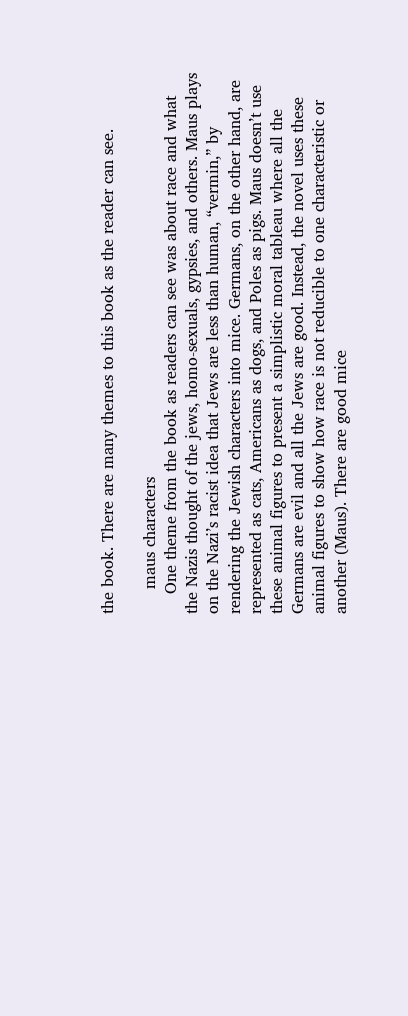the book. There are many themes to this book as the reader can see.

     maus characters
    One theme from the book as readers can see was about race and what the Nazis thought of the jews, homo-sexuals, gypsies, and others. Maus plays on the Nazi’s racist idea that Jews are less than human, “vermin,” by rendering the Jewish characters into mice. Germans, on the other hand, are represented as cats, Americans as dogs, and Poles as pigs. Maus doesn’t use these animal figures to present a simplistic moral tableau where all the Germans are evil and all the Jews are good. Instead, the novel uses these animal figures to show how race is not reducible to one characteristic or another (Maus). There are good mice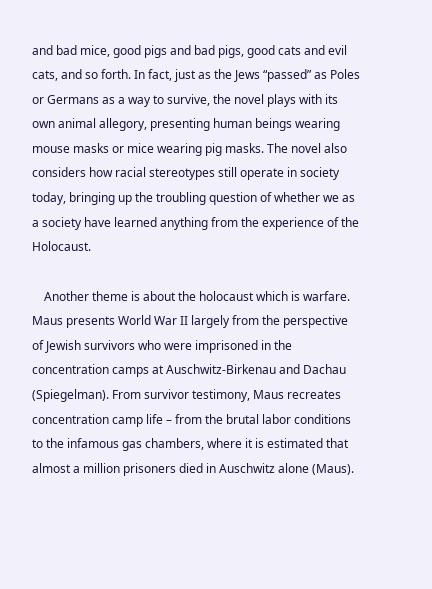and bad mice, good pigs and bad pigs, good cats and evil cats, and so forth. In fact, just as the Jews “passed” as Poles or Germans as a way to survive, the novel plays with its own animal allegory, presenting human beings wearing mouse masks or mice wearing pig masks. The novel also considers how racial stereotypes still operate in society today, bringing up the troubling question of whether we as a society have learned anything from the experience of the Holocaust.

    Another theme is about the holocaust which is warfare. Maus presents World War II largely from the perspective of Jewish survivors who were imprisoned in the concentration camps at Auschwitz-Birkenau and Dachau (Spiegelman). From survivor testimony, Maus recreates concentration camp life – from the brutal labor conditions to the infamous gas chambers, where it is estimated that almost a million prisoners died in Auschwitz alone (Maus).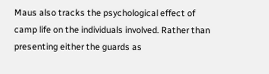Maus also tracks the psychological effect of camp life on the individuals involved. Rather than presenting either the guards as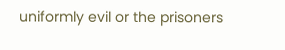uniformly evil or the prisoners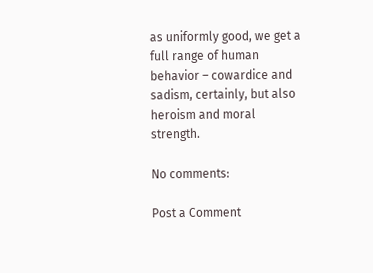as uniformly good, we get a full range of human behavior – cowardice and sadism, certainly, but also heroism and moral strength.

No comments:

Post a Comment